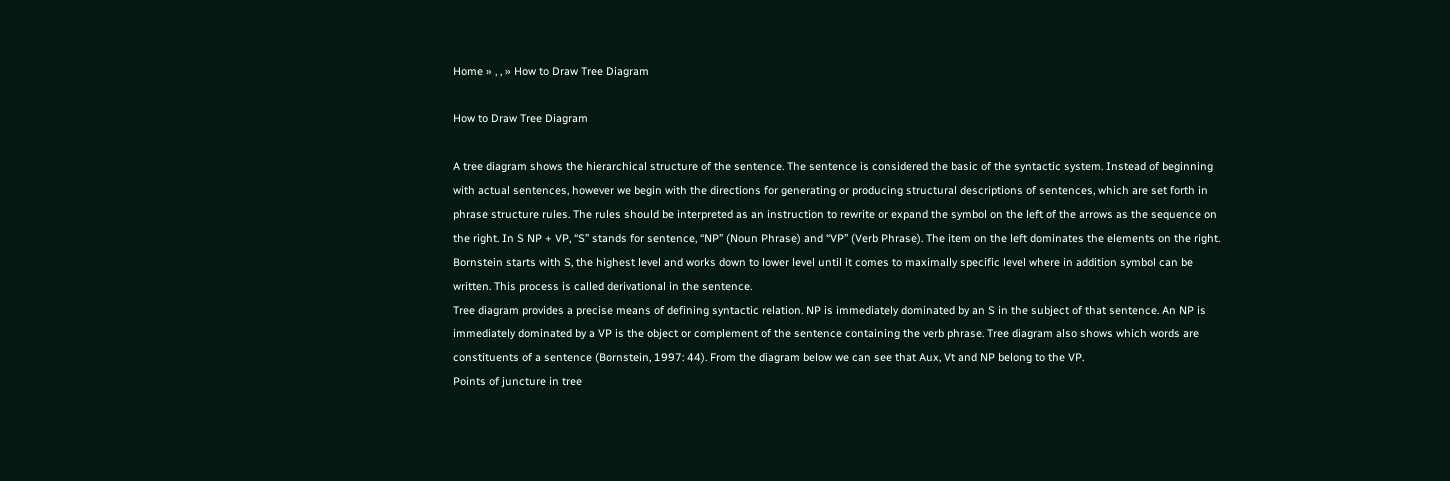Home » , , » How to Draw Tree Diagram

How to Draw Tree Diagram

A tree diagram shows the hierarchical structure of the sentence. The sentence is considered the basic of the syntactic system. Instead of beginning with actual sentences, however we begin with the directions for generating or producing structural descriptions of sentences, which are set forth in phrase structure rules. The rules should be interpreted as an instruction to rewrite or expand the symbol on the left of the arrows as the sequence on the right. In S NP + VP, “S” stands for sentence, “NP” (Noun Phrase) and “VP” (Verb Phrase). The item on the left dominates the elements on the right. Bornstein starts with S, the highest level and works down to lower level until it comes to maximally specific level where in addition symbol can be written. This process is called derivational in the sentence.
Tree diagram provides a precise means of defining syntactic relation. NP is immediately dominated by an S in the subject of that sentence. An NP is immediately dominated by a VP is the object or complement of the sentence containing the verb phrase. Tree diagram also shows which words are constituents of a sentence (Bornstein, 1997: 44). From the diagram below we can see that Aux, Vt and NP belong to the VP.
Points of juncture in tree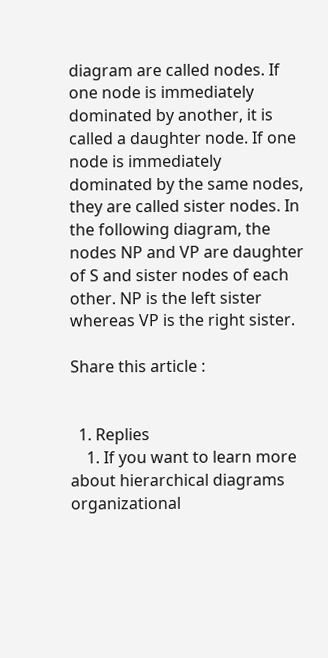diagram are called nodes. If one node is immediately dominated by another, it is called a daughter node. If one node is immediately dominated by the same nodes, they are called sister nodes. In the following diagram, the nodes NP and VP are daughter of S and sister nodes of each other. NP is the left sister whereas VP is the right sister.

Share this article :


  1. Replies
    1. If you want to learn more about hierarchical diagrams organizational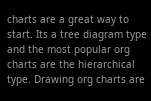charts are a great way to start. Its a tree diagram type and the most popular org charts are the hierarchical type. Drawing org charts are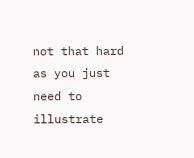not that hard as you just need to illustrate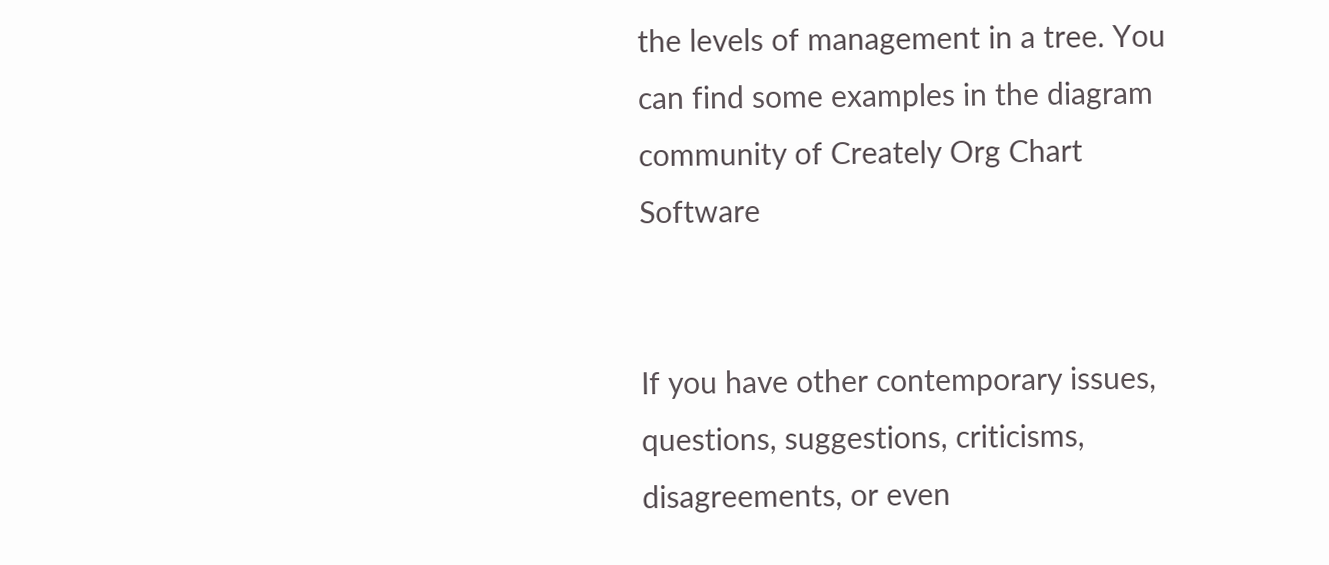the levels of management in a tree. You can find some examples in the diagram community of Creately Org Chart Software


If you have other contemporary issues, questions, suggestions, criticisms, disagreements, or even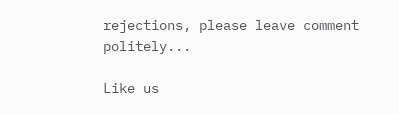rejections, please leave comment politely...

Like us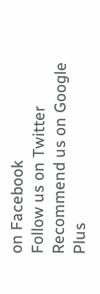on Facebook
Follow us on Twitter
Recommend us on Google Plus